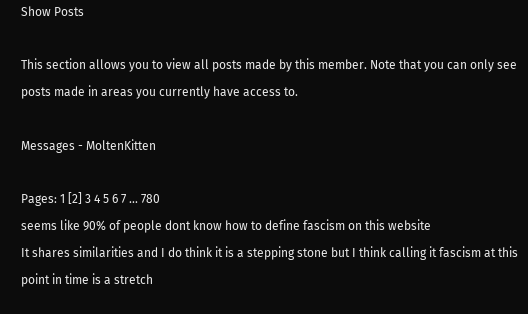Show Posts

This section allows you to view all posts made by this member. Note that you can only see posts made in areas you currently have access to.

Messages - MoltenKitten

Pages: 1 [2] 3 4 5 6 7 ... 780
seems like 90% of people dont know how to define fascism on this website
It shares similarities and I do think it is a stepping stone but I think calling it fascism at this point in time is a stretch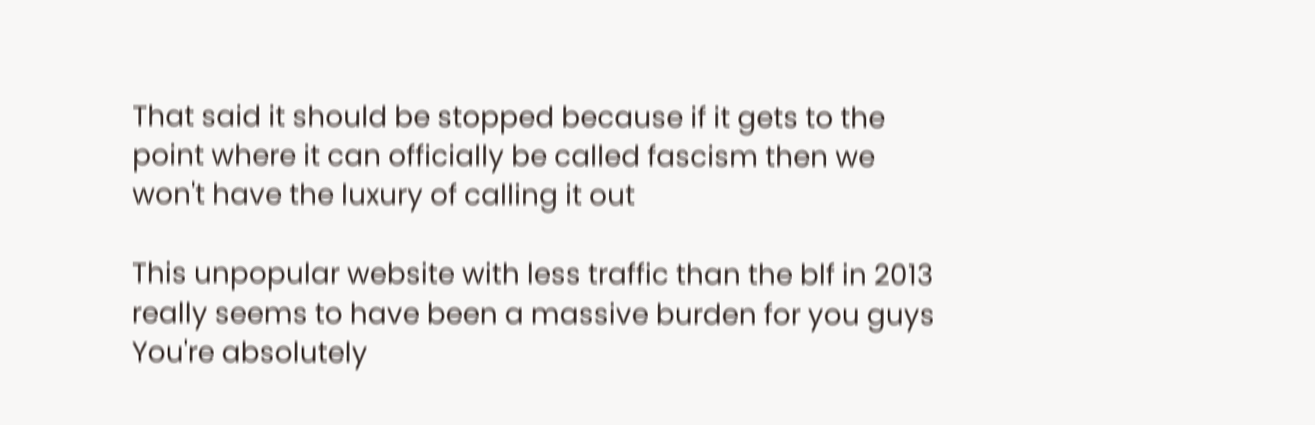That said it should be stopped because if it gets to the point where it can officially be called fascism then we won't have the luxury of calling it out

This unpopular website with less traffic than the blf in 2013 really seems to have been a massive burden for you guys
You're absolutely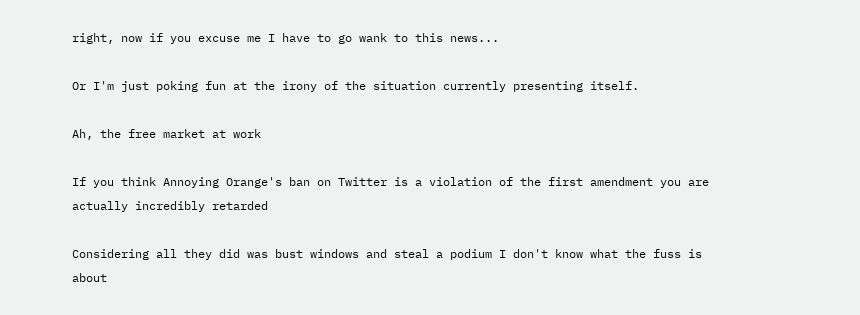right, now if you excuse me I have to go wank to this news...

Or I'm just poking fun at the irony of the situation currently presenting itself.

Ah, the free market at work

If you think Annoying Orange's ban on Twitter is a violation of the first amendment you are actually incredibly retarded

Considering all they did was bust windows and steal a podium I don't know what the fuss is about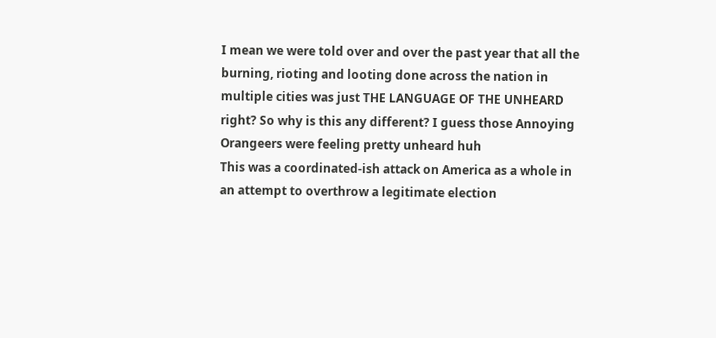I mean we were told over and over the past year that all the burning, rioting and looting done across the nation in multiple cities was just THE LANGUAGE OF THE UNHEARD right? So why is this any different? I guess those Annoying Orangeers were feeling pretty unheard huh
This was a coordinated-ish attack on America as a whole in an attempt to overthrow a legitimate election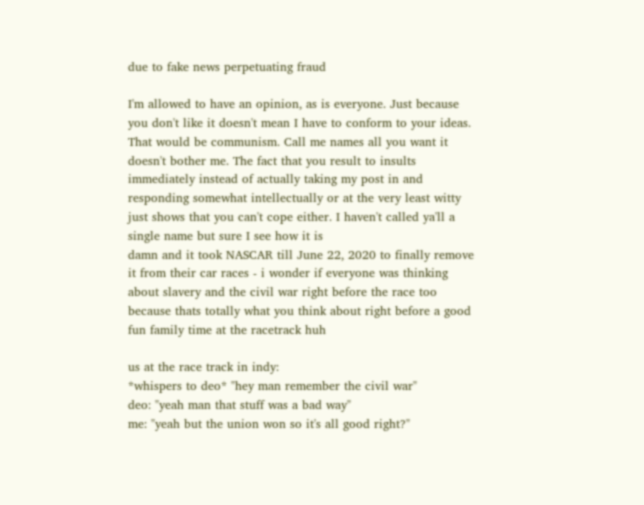due to fake news perpetuating fraud

I'm allowed to have an opinion, as is everyone. Just because you don't like it doesn't mean I have to conform to your ideas. That would be communism. Call me names all you want it doesn't bother me. The fact that you result to insults immediately instead of actually taking my post in and responding somewhat intellectually or at the very least witty just shows that you can't cope either. I haven't called ya'll a single name but sure I see how it is
damn and it took NASCAR till June 22, 2020 to finally remove it from their car races - i wonder if everyone was thinking about slavery and the civil war right before the race too because thats totally what you think about right before a good fun family time at the racetrack huh

us at the race track in indy:
*whispers to deo* "hey man remember the civil war"
deo: "yeah man that stuff was a bad way"
me: "yeah but the union won so it's all good right?"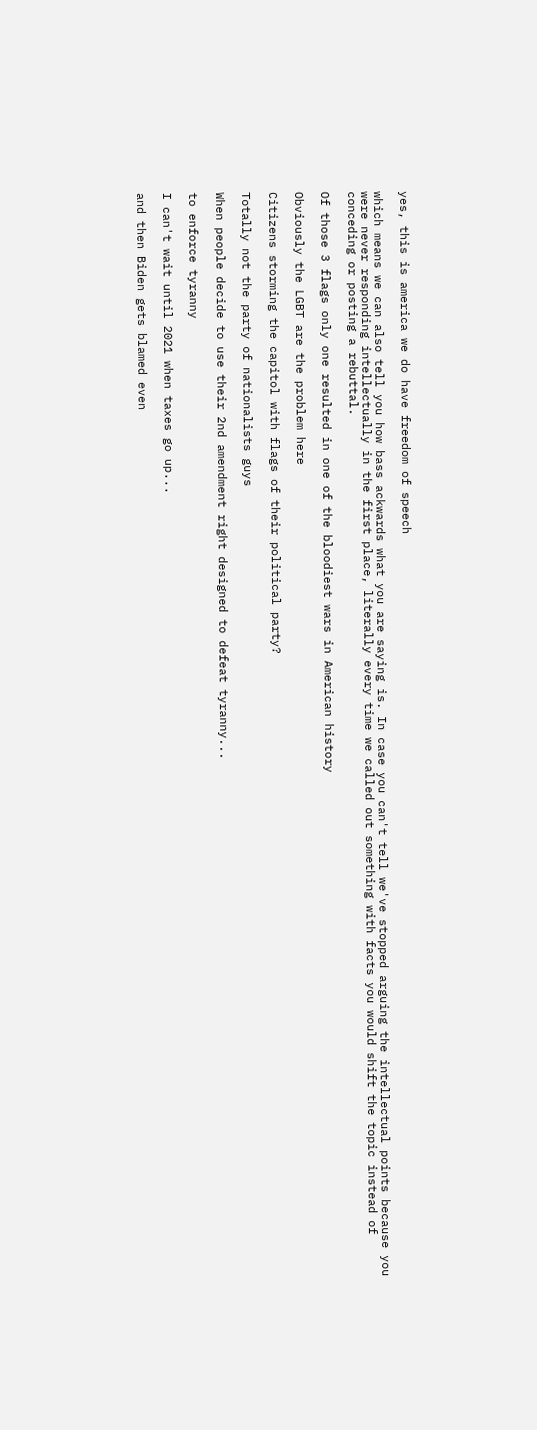yes, this is america we do have freedom of speech

which means we can also tell you how bass ackwards what you are saying is. In case you can't tell we've stopped arguing the intellectual points because you were never responding intellectually in the first place, literally every time we called out something with facts you would shift the topic instead of conceding or posting a rebuttal.

Of those 3 flags only one resulted in one of the bloodiest wars in American history

Obviously the LGBT are the problem here

Citizens storming the capitol with flags of their political party?

Totally not the party of nationalists guys

When people decide to use their 2nd amendment right designed to defeat tyranny...

to enforce tyranny

I can't wait until 2021 when taxes go up...

and then Biden gets blamed even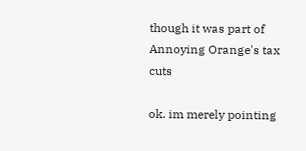though it was part of Annoying Orange's tax cuts

ok. im merely pointing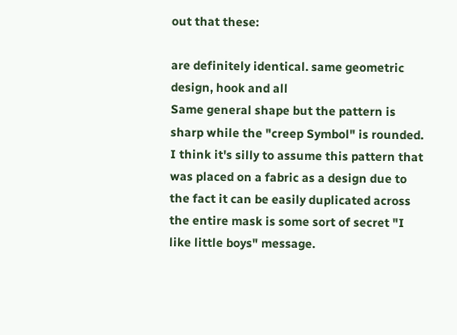out that these:

are definitely identical. same geometric design, hook and all
Same general shape but the pattern is sharp while the "creep Symbol" is rounded. I think it's silly to assume this pattern that was placed on a fabric as a design due to the fact it can be easily duplicated across the entire mask is some sort of secret "I like little boys" message.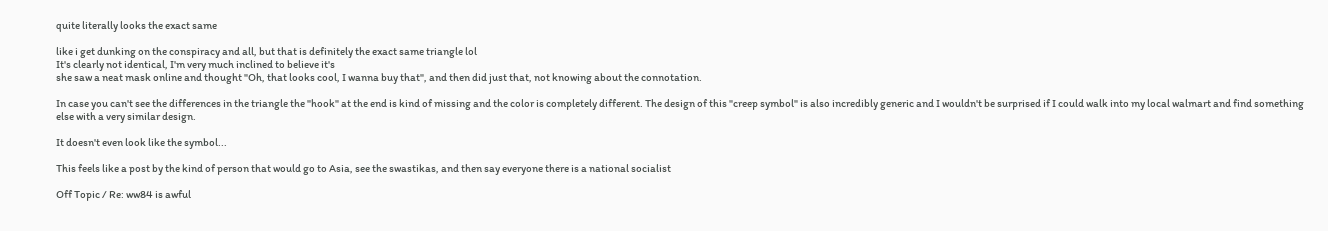quite literally looks the exact same

like i get dunking on the conspiracy and all, but that is definitely the exact same triangle lol
It's clearly not identical, I'm very much inclined to believe it's
she saw a neat mask online and thought "Oh, that looks cool, I wanna buy that", and then did just that, not knowing about the connotation.

In case you can't see the differences in the triangle the "hook" at the end is kind of missing and the color is completely different. The design of this "creep symbol" is also incredibly generic and I wouldn't be surprised if I could walk into my local walmart and find something else with a very similar design.

It doesn't even look like the symbol...

This feels like a post by the kind of person that would go to Asia, see the swastikas, and then say everyone there is a national socialist

Off Topic / Re: ww84 is awful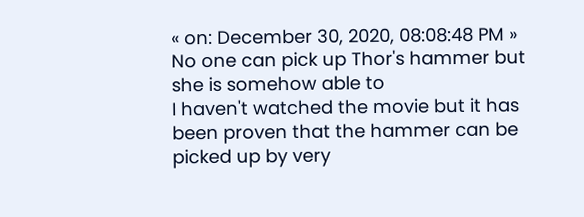« on: December 30, 2020, 08:08:48 PM »
No one can pick up Thor's hammer but she is somehow able to
I haven't watched the movie but it has been proven that the hammer can be picked up by very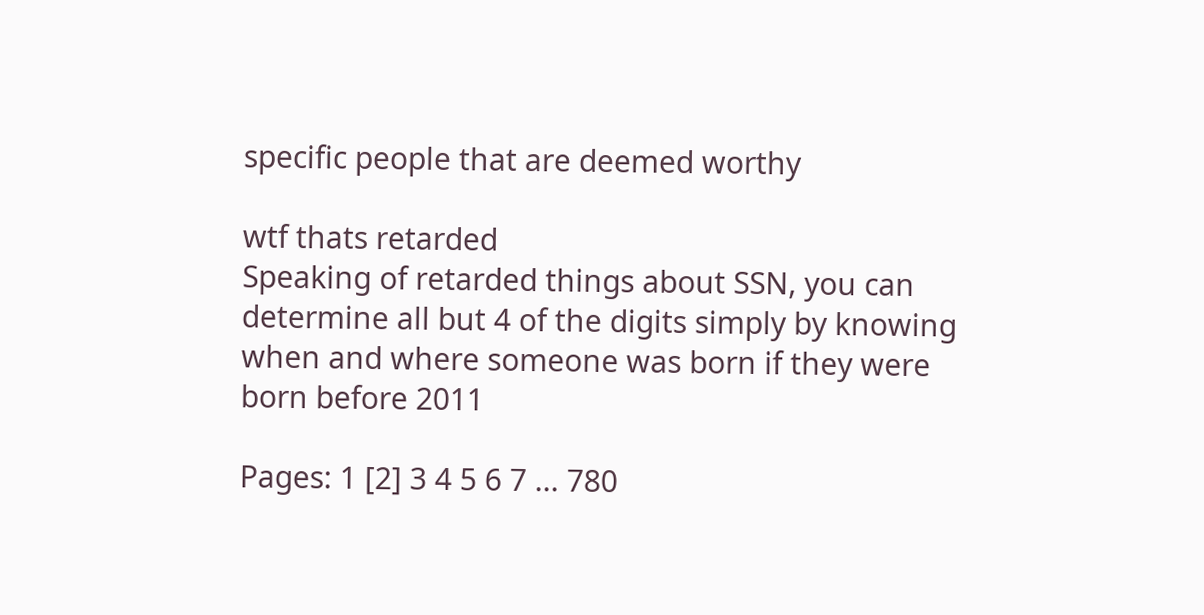specific people that are deemed worthy

wtf thats retarded
Speaking of retarded things about SSN, you can determine all but 4 of the digits simply by knowing when and where someone was born if they were born before 2011

Pages: 1 [2] 3 4 5 6 7 ... 780